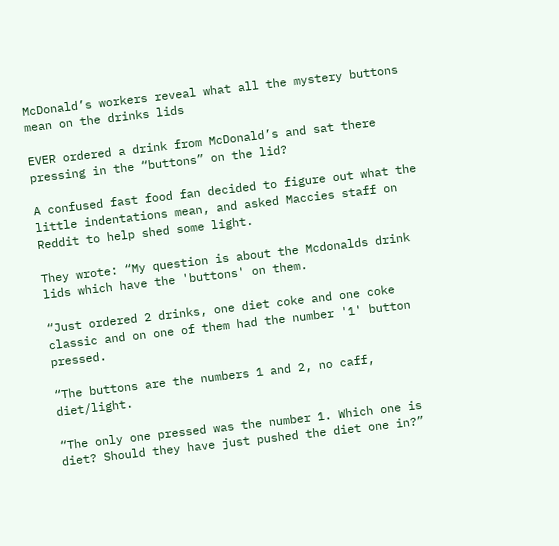McDonald’s workers reveal what all the mystery buttons mean on the drinks lids

EVER ordered a drink from McDonald’s and sat there pressing in the “buttons” on the lid?

A confused fast food fan decided to figure out what the little indentations mean, and asked Maccies staff on Reddit to help shed some light.

They wrote: “My question is about the Mcdonalds drink lids which have the 'buttons' on them.

“Just ordered 2 drinks, one diet coke and one coke classic and on one of them had the number '1' button pressed.

“The buttons are the numbers 1 and 2, no caff, diet/light.

“The only one pressed was the number 1. Which one is diet? Should they have just pushed the diet one in?”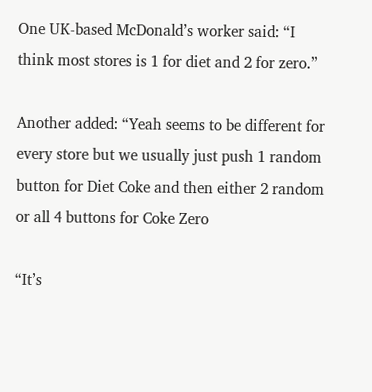One UK-based McDonald’s worker said: “I think most stores is 1 for diet and 2 for zero.”

Another added: “Yeah seems to be different for every store but we usually just push 1 random button for Diet Coke and then either 2 random or all 4 buttons for Coke Zero

“It’s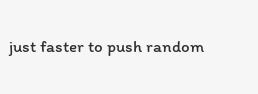just faster to push random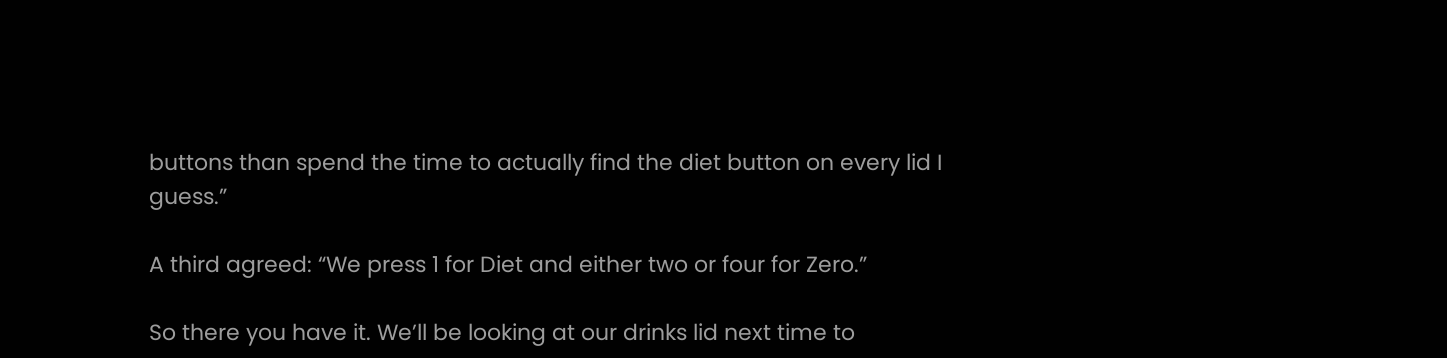buttons than spend the time to actually find the diet button on every lid I guess.”

A third agreed: “We press 1 for Diet and either two or four for Zero.”

So there you have it. We’ll be looking at our drinks lid next time to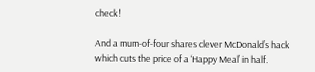check!

And a mum-of-four shares clever McDonald’s hack which cuts the price of a ‘Happy Meal’ in half.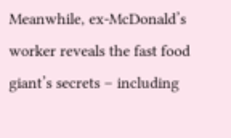Meanwhile, ex-McDonald’s worker reveals the fast food giant’s secrets – including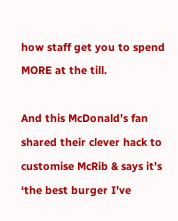how staff get you to spend MORE at the till.

And this McDonald’s fan shared their clever hack to customise McRib & says it’s ‘the best burger I’ve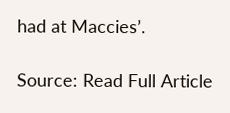had at Maccies’.

Source: Read Full Article